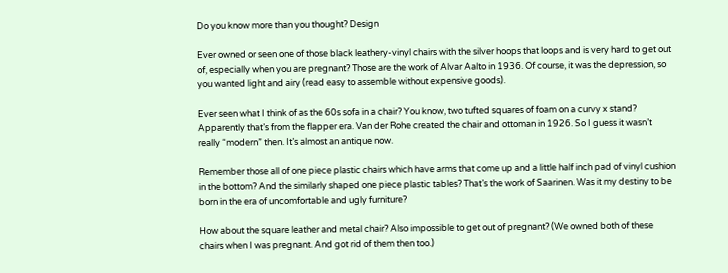Do you know more than you thought? Design

Ever owned or seen one of those black leathery-vinyl chairs with the silver hoops that loops and is very hard to get out of, especially when you are pregnant? Those are the work of Alvar Aalto in 1936. Of course, it was the depression, so you wanted light and airy (read easy to assemble without expensive goods).

Ever seen what I think of as the 60s sofa in a chair? You know, two tufted squares of foam on a curvy x stand? Apparently that’s from the flapper era. Van der Rohe created the chair and ottoman in 1926. So I guess it wasn’t really “modern” then. It’s almost an antique now.

Remember those all of one piece plastic chairs which have arms that come up and a little half inch pad of vinyl cushion in the bottom? And the similarly shaped one piece plastic tables? That’s the work of Saarinen. Was it my destiny to be born in the era of uncomfortable and ugly furniture?

How about the square leather and metal chair? Also impossible to get out of pregnant? (We owned both of these chairs when I was pregnant. And got rid of them then too.)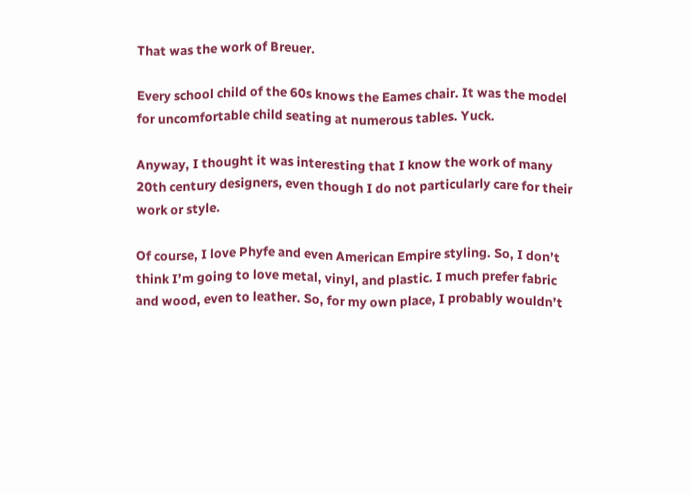That was the work of Breuer.

Every school child of the 60s knows the Eames chair. It was the model for uncomfortable child seating at numerous tables. Yuck.

Anyway, I thought it was interesting that I know the work of many 20th century designers, even though I do not particularly care for their work or style.

Of course, I love Phyfe and even American Empire styling. So, I don’t think I’m going to love metal, vinyl, and plastic. I much prefer fabric and wood, even to leather. So, for my own place, I probably wouldn’t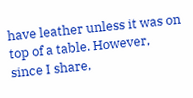have leather unless it was on top of a table. However, since I share,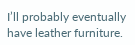I’ll probably eventually have leather furniture.